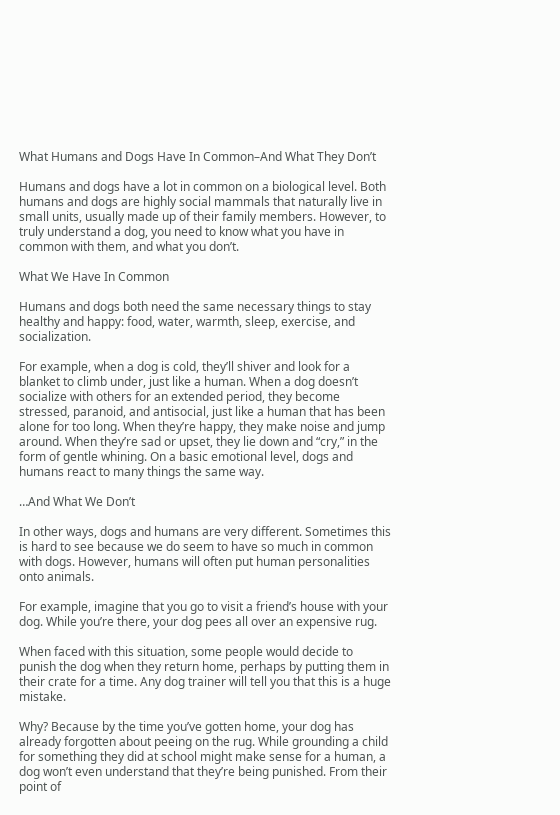What Humans and Dogs Have In Common–And What They Don’t

Humans and dogs have a lot in common on a biological level. Both humans and dogs are highly social mammals that naturally live in small units, usually made up of their family members. However, to truly understand a dog, you need to know what you have in common with them, and what you don’t.

What We Have In Common

Humans and dogs both need the same necessary things to stay healthy and happy: food, water, warmth, sleep, exercise, and socialization.

For example, when a dog is cold, they’ll shiver and look for a blanket to climb under, just like a human. When a dog doesn’t socialize with others for an extended period, they become stressed, paranoid, and antisocial, just like a human that has been alone for too long. When they’re happy, they make noise and jump around. When they’re sad or upset, they lie down and “cry,” in the form of gentle whining. On a basic emotional level, dogs and humans react to many things the same way.

…And What We Don’t

In other ways, dogs and humans are very different. Sometimes this is hard to see because we do seem to have so much in common with dogs. However, humans will often put human personalities onto animals.

For example, imagine that you go to visit a friend’s house with your dog. While you’re there, your dog pees all over an expensive rug.

When faced with this situation, some people would decide to punish the dog when they return home, perhaps by putting them in their crate for a time. Any dog trainer will tell you that this is a huge mistake.

Why? Because by the time you’ve gotten home, your dog has already forgotten about peeing on the rug. While grounding a child for something they did at school might make sense for a human, a dog won’t even understand that they’re being punished. From their point of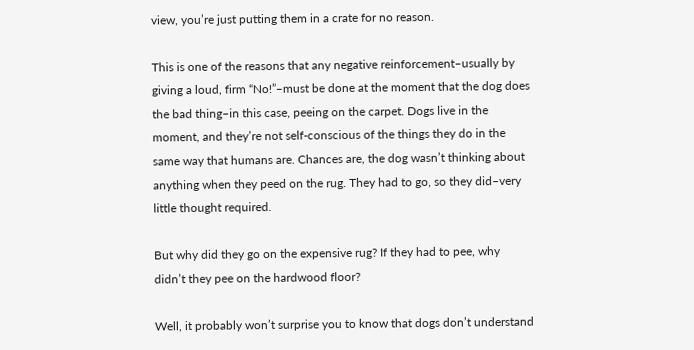view, you’re just putting them in a crate for no reason.

This is one of the reasons that any negative reinforcement–usually by giving a loud, firm “No!”–must be done at the moment that the dog does the bad thing–in this case, peeing on the carpet. Dogs live in the moment, and they’re not self-conscious of the things they do in the same way that humans are. Chances are, the dog wasn’t thinking about anything when they peed on the rug. They had to go, so they did–very little thought required.

But why did they go on the expensive rug? If they had to pee, why didn’t they pee on the hardwood floor?

Well, it probably won’t surprise you to know that dogs don’t understand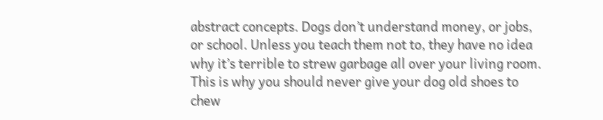abstract concepts. Dogs don’t understand money, or jobs, or school. Unless you teach them not to, they have no idea why it’s terrible to strew garbage all over your living room. This is why you should never give your dog old shoes to chew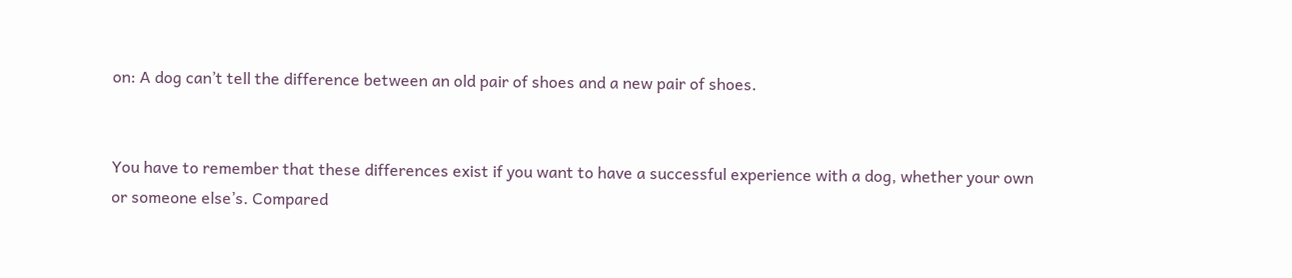on: A dog can’t tell the difference between an old pair of shoes and a new pair of shoes.


You have to remember that these differences exist if you want to have a successful experience with a dog, whether your own or someone else’s. Compared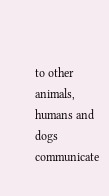to other animals, humans and dogs communicate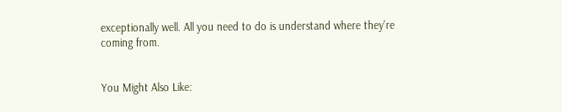exceptionally well. All you need to do is understand where they’re coming from.


You Might Also Like: